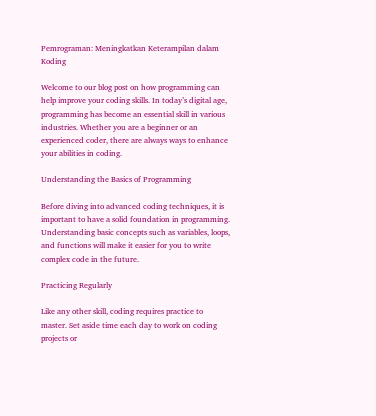Pemrograman: Meningkatkan Keterampilan dalam Koding

Welcome to our blog post on how programming can help improve your coding skills. In today’s digital age, programming has become an essential skill in various industries. Whether you are a beginner or an experienced coder, there are always ways to enhance your abilities in coding.

Understanding the Basics of Programming

Before diving into advanced coding techniques, it is important to have a solid foundation in programming. Understanding basic concepts such as variables, loops, and functions will make it easier for you to write complex code in the future.

Practicing Regularly

Like any other skill, coding requires practice to master. Set aside time each day to work on coding projects or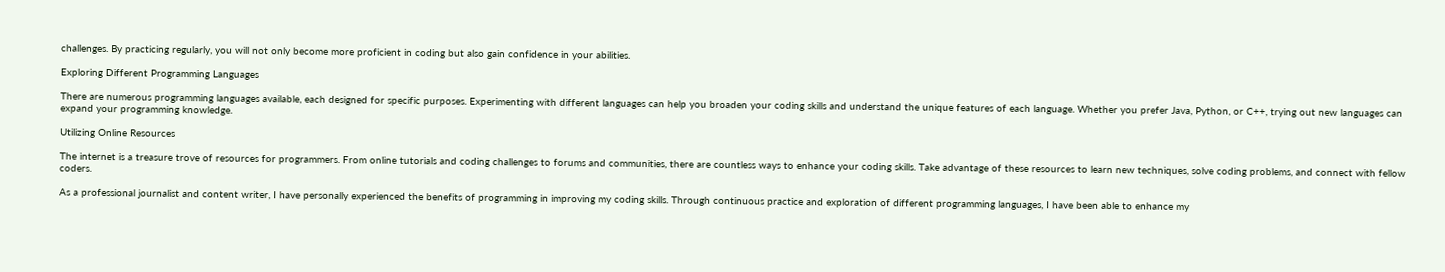challenges. By practicing regularly, you will not only become more proficient in coding but also gain confidence in your abilities.

Exploring Different Programming Languages

There are numerous programming languages available, each designed for specific purposes. Experimenting with different languages can help you broaden your coding skills and understand the unique features of each language. Whether you prefer Java, Python, or C++, trying out new languages can expand your programming knowledge.

Utilizing Online Resources

The internet is a treasure trove of resources for programmers. From online tutorials and coding challenges to forums and communities, there are countless ways to enhance your coding skills. Take advantage of these resources to learn new techniques, solve coding problems, and connect with fellow coders.

As a professional journalist and content writer, I have personally experienced the benefits of programming in improving my coding skills. Through continuous practice and exploration of different programming languages, I have been able to enhance my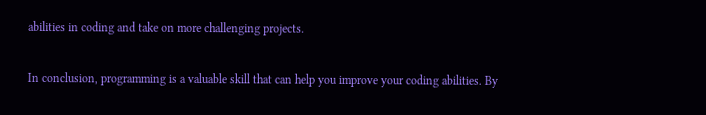abilities in coding and take on more challenging projects.

In conclusion, programming is a valuable skill that can help you improve your coding abilities. By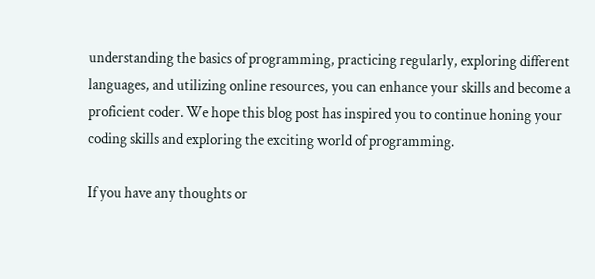understanding the basics of programming, practicing regularly, exploring different languages, and utilizing online resources, you can enhance your skills and become a proficient coder. We hope this blog post has inspired you to continue honing your coding skills and exploring the exciting world of programming.

If you have any thoughts or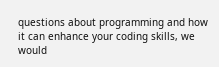questions about programming and how it can enhance your coding skills, we would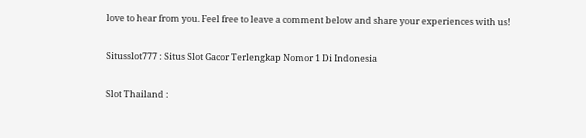love to hear from you. Feel free to leave a comment below and share your experiences with us!

Situsslot777 : Situs Slot Gacor Terlengkap Nomor 1 Di Indonesia

Slot Thailand :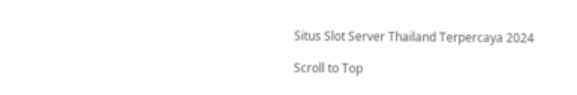Situs Slot Server Thailand Terpercaya 2024

Scroll to Top